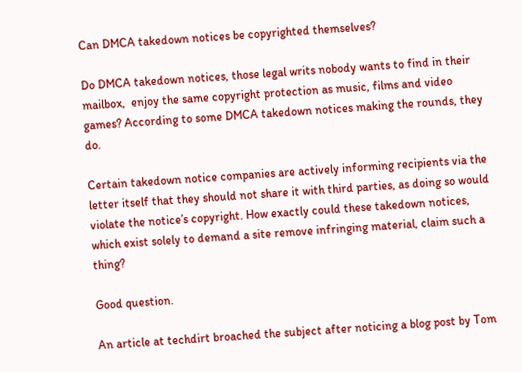Can DMCA takedown notices be copyrighted themselves?

Do DMCA takedown notices, those legal writs nobody wants to find in their mailbox,  enjoy the same copyright protection as music, films and video games? According to some DMCA takedown notices making the rounds, they do.

Certain takedown notice companies are actively informing recipients via the letter itself that they should not share it with third parties, as doing so would violate the notice’s copyright. How exactly could these takedown notices, which exist solely to demand a site remove infringing material, claim such a thing?

Good question.

An article at techdirt broached the subject after noticing a blog post by Tom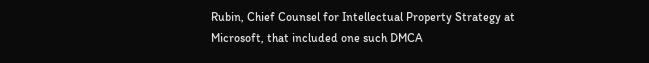Rubin, Chief Counsel for Intellectual Property Strategy at Microsoft, that included one such DMCA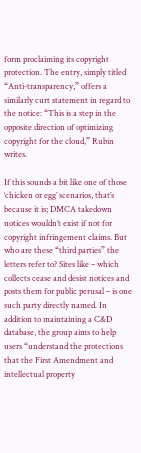form proclaiming its copyright protection. The entry, simply titled “Anti-transparency,” offers a similarly curt statement in regard to the notice: “This is a step in the opposite direction of optimizing copyright for the cloud,” Rubin writes.

If this sounds a bit like one of those ‘chicken or egg’ scenarios, that’s because it is; DMCA takedown notices wouldn’t exist if not for copyright infringement claims. But who are these “third parties” the letters refer to? Sites like – which collects cease and desist notices and posts them for public perusal – is one such party directly named. In addition to maintaining a C&D database, the group aims to help users “understand the protections that the First Amendment and intellectual property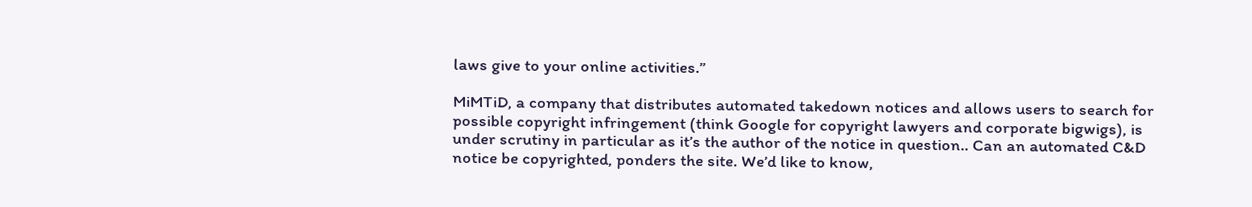laws give to your online activities.”

MiMTiD, a company that distributes automated takedown notices and allows users to search for possible copyright infringement (think Google for copyright lawyers and corporate bigwigs), is under scrutiny in particular as it’s the author of the notice in question.. Can an automated C&D notice be copyrighted, ponders the site. We’d like to know,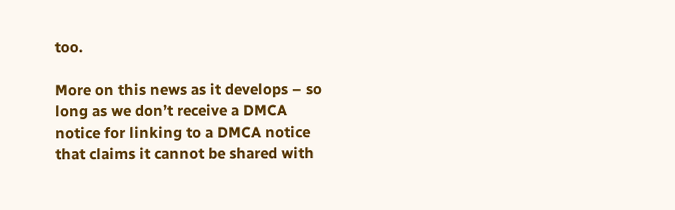too.

More on this news as it develops – so long as we don’t receive a DMCA notice for linking to a DMCA notice that claims it cannot be shared with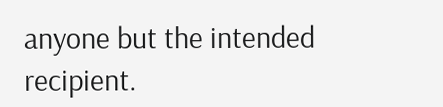anyone but the intended recipient.